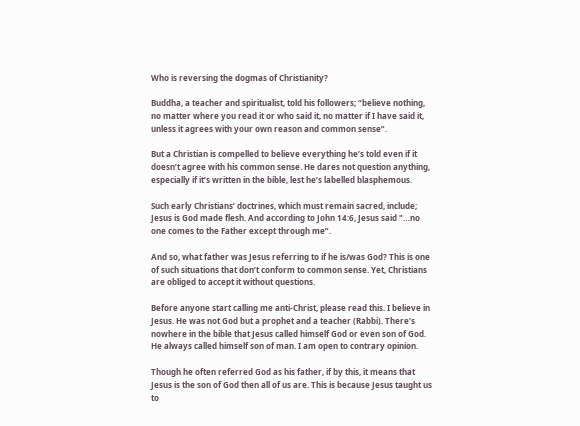Who is reversing the dogmas of Christianity?

Buddha, a teacher and spiritualist, told his followers; “believe nothing, no matter where you read it or who said it, no matter if I have said it, unless it agrees with your own reason and common sense”.

But a Christian is compelled to believe everything he’s told even if it doesn’t agree with his common sense. He dares not question anything, especially if it’s written in the bible, lest he’s labelled blasphemous.

Such early Christians’ doctrines, which must remain sacred, include; Jesus is God made flesh. And according to John 14:6, Jesus said "…no one comes to the Father except through me”.

And so, what father was Jesus referring to if he is/was God? This is one of such situations that don’t conform to common sense. Yet, Christians are obliged to accept it without questions.

Before anyone start calling me anti-Christ, please read this. I believe in Jesus. He was not God but a prophet and a teacher (Rabbi). There’s nowhere in the bible that Jesus called himself God or even son of God. He always called himself son of man. I am open to contrary opinion.

Though he often referred God as his father, if by this, it means that Jesus is the son of God then all of us are. This is because Jesus taught us to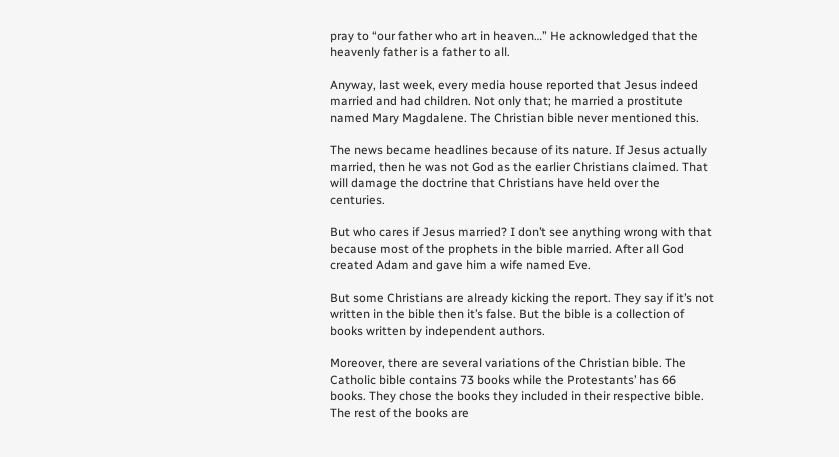pray to “our father who art in heaven…” He acknowledged that the heavenly father is a father to all.

Anyway, last week, every media house reported that Jesus indeed married and had children. Not only that; he married a prostitute named Mary Magdalene. The Christian bible never mentioned this.

The news became headlines because of its nature. If Jesus actually married, then he was not God as the earlier Christians claimed. That will damage the doctrine that Christians have held over the centuries.

But who cares if Jesus married? I don’t see anything wrong with that because most of the prophets in the bible married. After all God created Adam and gave him a wife named Eve.

But some Christians are already kicking the report. They say if it’s not written in the bible then it’s false. But the bible is a collection of books written by independent authors.

Moreover, there are several variations of the Christian bible. The Catholic bible contains 73 books while the Protestants’ has 66 books. They chose the books they included in their respective bible. The rest of the books are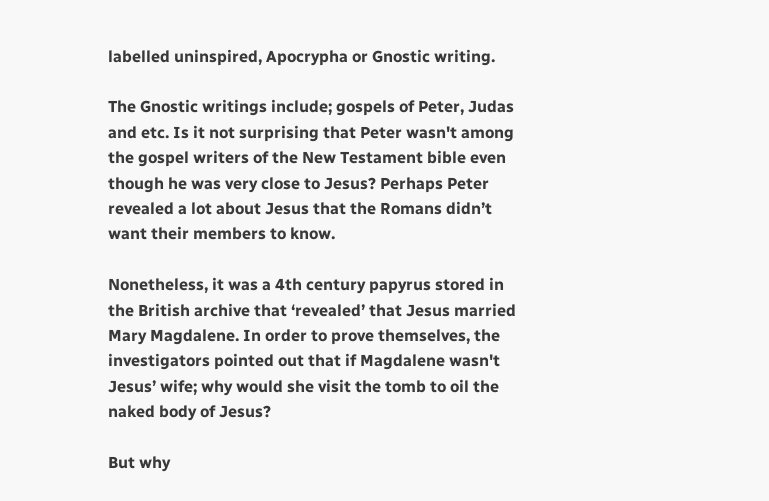labelled uninspired, Apocrypha or Gnostic writing.

The Gnostic writings include; gospels of Peter, Judas and etc. Is it not surprising that Peter wasn't among the gospel writers of the New Testament bible even though he was very close to Jesus? Perhaps Peter revealed a lot about Jesus that the Romans didn’t want their members to know.

Nonetheless, it was a 4th century papyrus stored in the British archive that ‘revealed’ that Jesus married Mary Magdalene. In order to prove themselves, the investigators pointed out that if Magdalene wasn't Jesus’ wife; why would she visit the tomb to oil the naked body of Jesus?

But why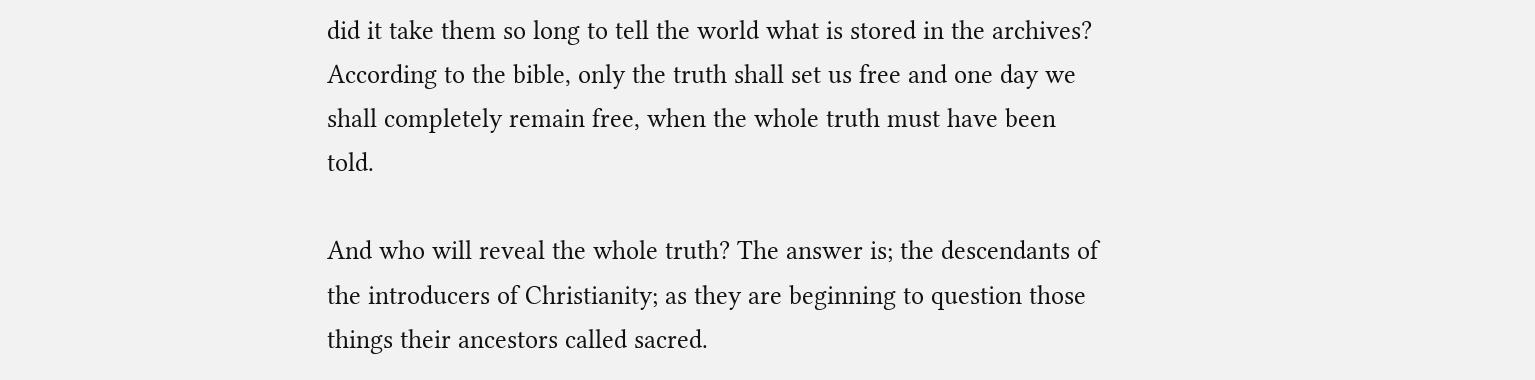did it take them so long to tell the world what is stored in the archives? According to the bible, only the truth shall set us free and one day we shall completely remain free, when the whole truth must have been told.

And who will reveal the whole truth? The answer is; the descendants of the introducers of Christianity; as they are beginning to question those things their ancestors called sacred.